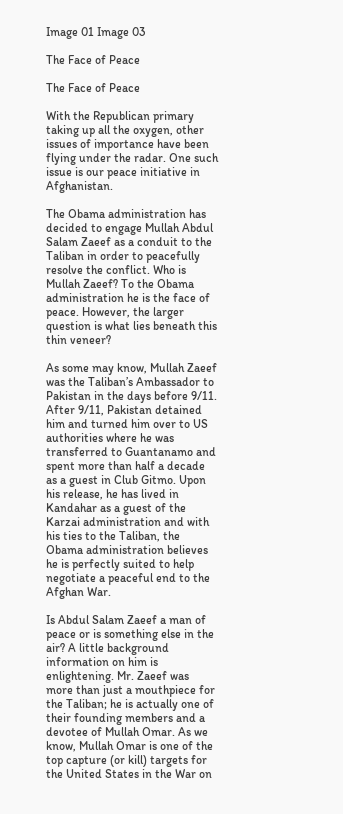Image 01 Image 03

The Face of Peace

The Face of Peace

With the Republican primary taking up all the oxygen, other issues of importance have been flying under the radar. One such issue is our peace initiative in Afghanistan.

The Obama administration has decided to engage Mullah Abdul Salam Zaeef as a conduit to the Taliban in order to peacefully resolve the conflict. Who is Mullah Zaeef? To the Obama administration he is the face of peace. However, the larger question is what lies beneath this thin veneer?

As some may know, Mullah Zaeef was the Taliban’s Ambassador to Pakistan in the days before 9/11. After 9/11, Pakistan detained him and turned him over to US authorities where he was transferred to Guantanamo and spent more than half a decade as a guest in Club Gitmo. Upon his release, he has lived in Kandahar as a guest of the Karzai administration and with his ties to the Taliban, the Obama administration believes he is perfectly suited to help negotiate a peaceful end to the Afghan War.

Is Abdul Salam Zaeef a man of peace or is something else in the air? A little background information on him is enlightening. Mr. Zaeef was more than just a mouthpiece for the Taliban; he is actually one of their founding members and a devotee of Mullah Omar. As we know, Mullah Omar is one of the top capture (or kill) targets for the United States in the War on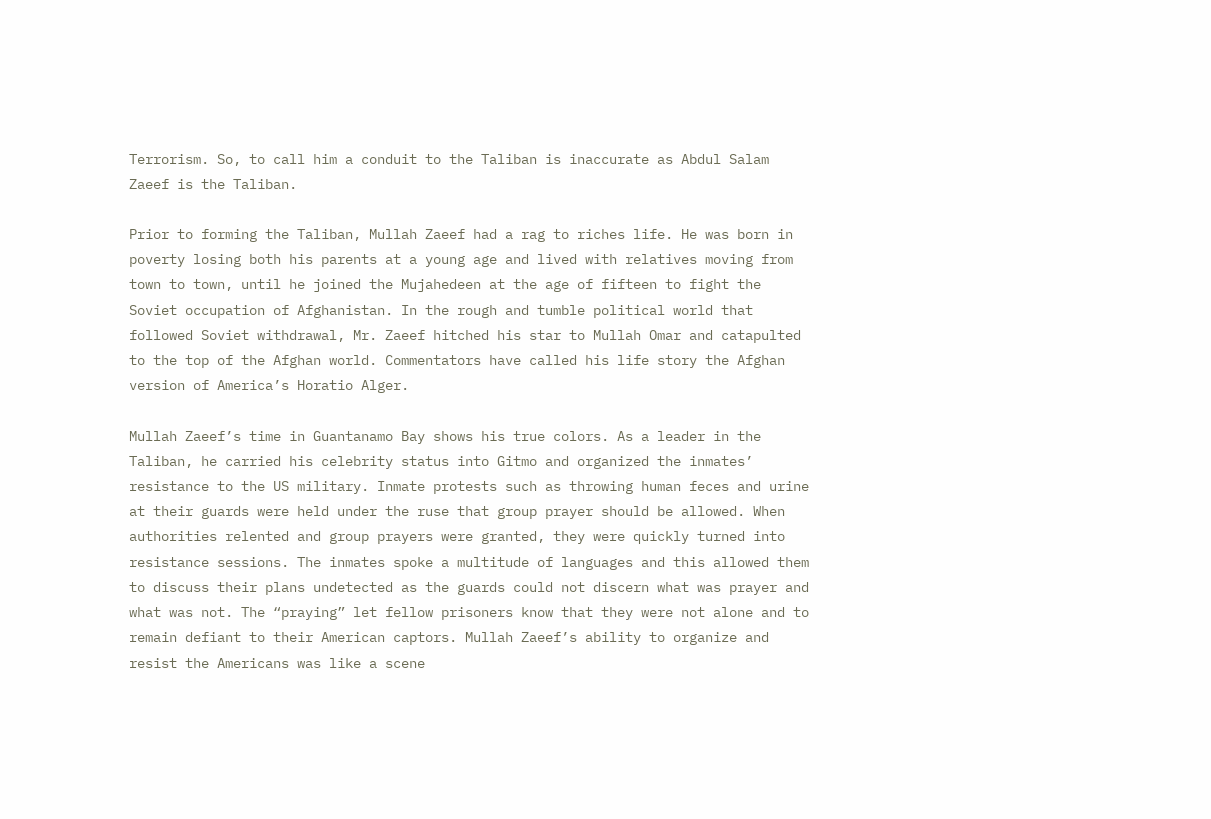Terrorism. So, to call him a conduit to the Taliban is inaccurate as Abdul Salam Zaeef is the Taliban.

Prior to forming the Taliban, Mullah Zaeef had a rag to riches life. He was born in poverty losing both his parents at a young age and lived with relatives moving from town to town, until he joined the Mujahedeen at the age of fifteen to fight the Soviet occupation of Afghanistan. In the rough and tumble political world that followed Soviet withdrawal, Mr. Zaeef hitched his star to Mullah Omar and catapulted to the top of the Afghan world. Commentators have called his life story the Afghan version of America’s Horatio Alger.

Mullah Zaeef’s time in Guantanamo Bay shows his true colors. As a leader in the Taliban, he carried his celebrity status into Gitmo and organized the inmates’ resistance to the US military. Inmate protests such as throwing human feces and urine at their guards were held under the ruse that group prayer should be allowed. When authorities relented and group prayers were granted, they were quickly turned into resistance sessions. The inmates spoke a multitude of languages and this allowed them to discuss their plans undetected as the guards could not discern what was prayer and what was not. The “praying” let fellow prisoners know that they were not alone and to remain defiant to their American captors. Mullah Zaeef’s ability to organize and resist the Americans was like a scene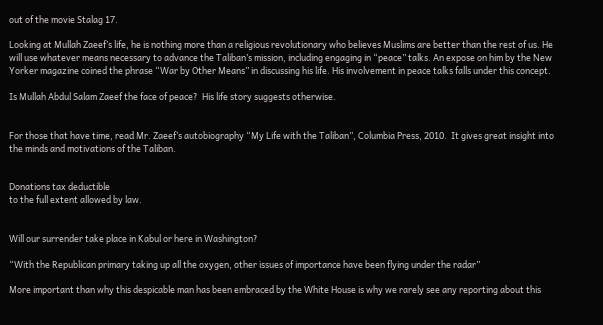out of the movie Stalag 17.

Looking at Mullah Zaeef’s life, he is nothing more than a religious revolutionary who believes Muslims are better than the rest of us. He will use whatever means necessary to advance the Taliban’s mission, including engaging in “peace” talks. An expose on him by the New Yorker magazine coined the phrase “War by Other Means” in discussing his life. His involvement in peace talks falls under this concept.

Is Mullah Abdul Salam Zaeef the face of peace?  His life story suggests otherwise.


For those that have time, read Mr. Zaeef’s autobiography “My Life with the Taliban”, Columbia Press, 2010.  It gives great insight into the minds and motivations of the Taliban.


Donations tax deductible
to the full extent allowed by law.


Will our surrender take place in Kabul or here in Washington?

“With the Republican primary taking up all the oxygen, other issues of importance have been flying under the radar”

More important than why this despicable man has been embraced by the White House is why we rarely see any reporting about this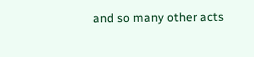and so many other acts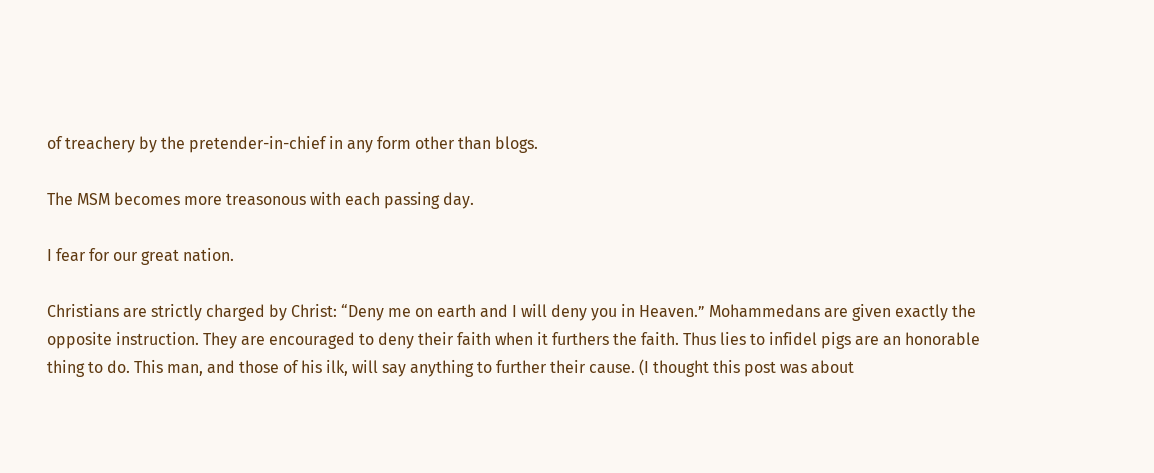of treachery by the pretender-in-chief in any form other than blogs.

The MSM becomes more treasonous with each passing day.

I fear for our great nation.

Christians are strictly charged by Christ: “Deny me on earth and I will deny you in Heaven.” Mohammedans are given exactly the opposite instruction. They are encouraged to deny their faith when it furthers the faith. Thus lies to infidel pigs are an honorable thing to do. This man, and those of his ilk, will say anything to further their cause. (I thought this post was about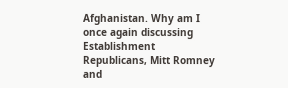Afghanistan. Why am I once again discussing Establishment Republicans, Mitt Romney and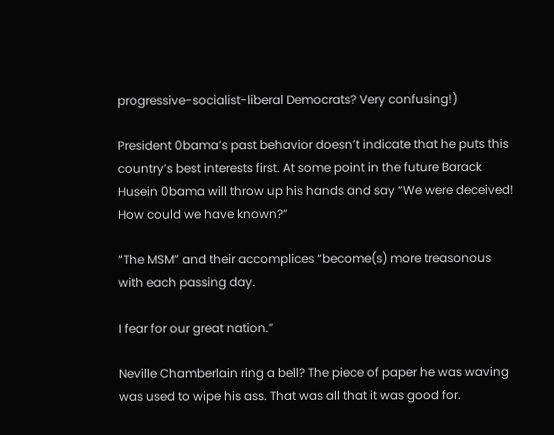progressive-socialist-liberal Democrats? Very confusing!)

President 0bama’s past behavior doesn’t indicate that he puts this country’s best interests first. At some point in the future Barack Husein 0bama will throw up his hands and say “We were deceived! How could we have known?”

“The MSM” and their accomplices “become(s) more treasonous with each passing day.

I fear for our great nation.”

Neville Chamberlain ring a bell? The piece of paper he was waving was used to wipe his ass. That was all that it was good for.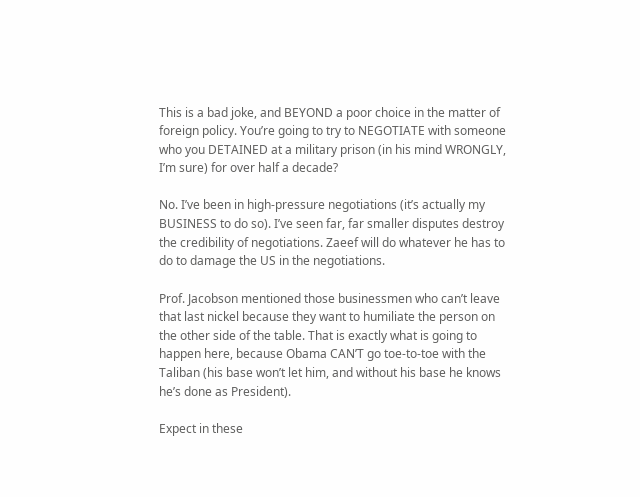This is a bad joke, and BEYOND a poor choice in the matter of foreign policy. You’re going to try to NEGOTIATE with someone who you DETAINED at a military prison (in his mind WRONGLY, I’m sure) for over half a decade?

No. I’ve been in high-pressure negotiations (it’s actually my BUSINESS to do so). I’ve seen far, far smaller disputes destroy the credibility of negotiations. Zaeef will do whatever he has to do to damage the US in the negotiations.

Prof. Jacobson mentioned those businessmen who can’t leave that last nickel because they want to humiliate the person on the other side of the table. That is exactly what is going to happen here, because Obama CAN’T go toe-to-toe with the Taliban (his base won’t let him, and without his base he knows he’s done as President).

Expect in these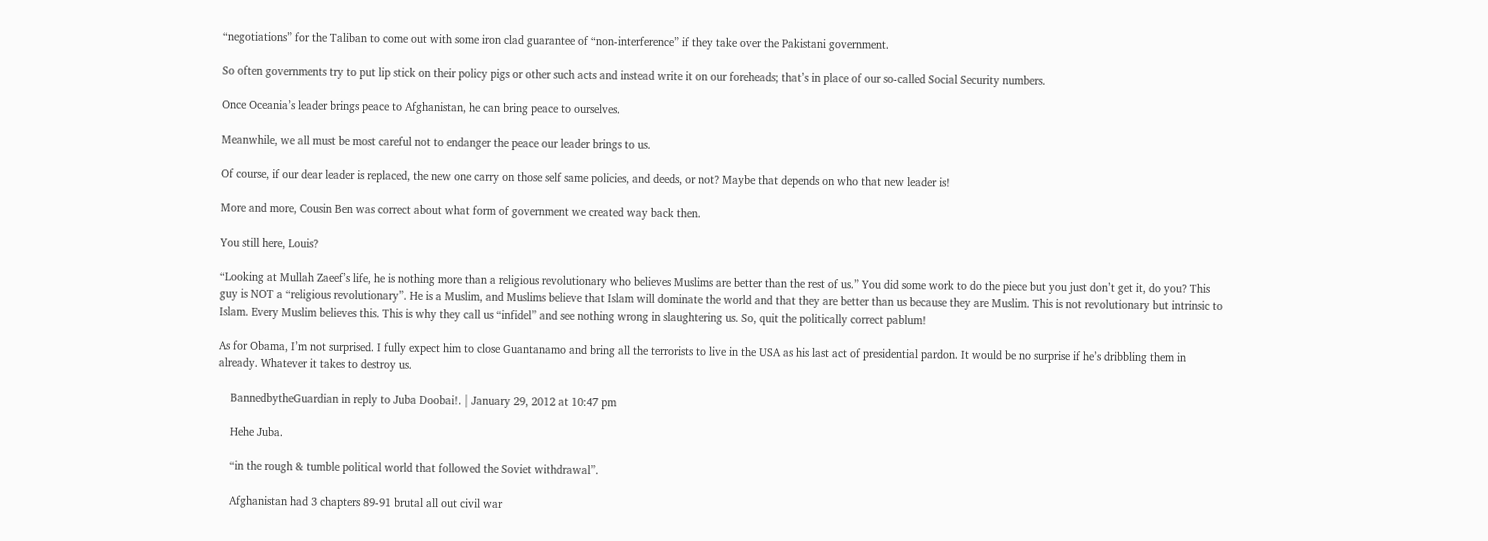“negotiations” for the Taliban to come out with some iron clad guarantee of “non-interference” if they take over the Pakistani government.

So often governments try to put lip stick on their policy pigs or other such acts and instead write it on our foreheads; that’s in place of our so-called Social Security numbers.

Once Oceania’s leader brings peace to Afghanistan, he can bring peace to ourselves.

Meanwhile, we all must be most careful not to endanger the peace our leader brings to us.

Of course, if our dear leader is replaced, the new one carry on those self same policies, and deeds, or not? Maybe that depends on who that new leader is!

More and more, Cousin Ben was correct about what form of government we created way back then.

You still here, Louis?

“Looking at Mullah Zaeef’s life, he is nothing more than a religious revolutionary who believes Muslims are better than the rest of us.” You did some work to do the piece but you just don’t get it, do you? This guy is NOT a “religious revolutionary”. He is a Muslim, and Muslims believe that Islam will dominate the world and that they are better than us because they are Muslim. This is not revolutionary but intrinsic to Islam. Every Muslim believes this. This is why they call us “infidel” and see nothing wrong in slaughtering us. So, quit the politically correct pablum!

As for Obama, I’m not surprised. I fully expect him to close Guantanamo and bring all the terrorists to live in the USA as his last act of presidential pardon. It would be no surprise if he’s dribbling them in already. Whatever it takes to destroy us.

    BannedbytheGuardian in reply to Juba Doobai!. | January 29, 2012 at 10:47 pm

    Hehe Juba.

    “in the rough & tumble political world that followed the Soviet withdrawal”.

    Afghanistan had 3 chapters 89-91 brutal all out civil war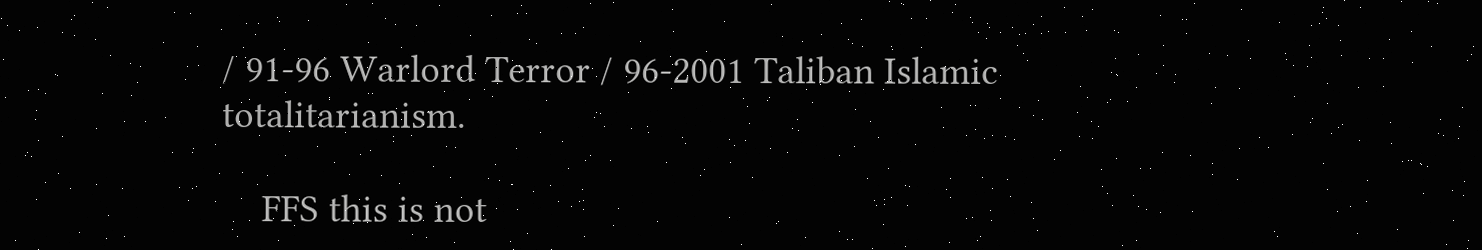/ 91-96 Warlord Terror / 96-2001 Taliban Islamic totalitarianism.

    FFS this is not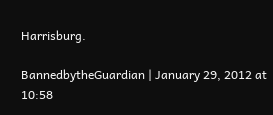Harrisburg.

BannedbytheGuardian | January 29, 2012 at 10:58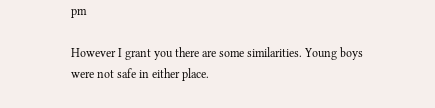pm

However I grant you there are some similarities. Young boys were not safe in either place.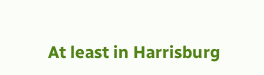At least in Harrisburg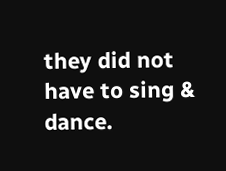they did not have to sing & dance.